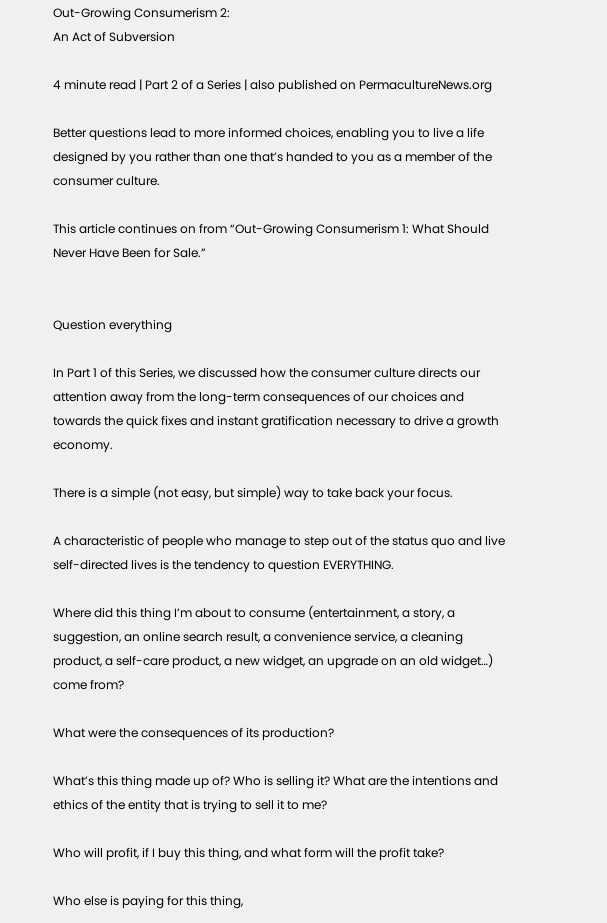Out-Growing Consumerism 2:
An Act of Subversion

4 minute read | Part 2 of a Series | also published on PermacultureNews.org

Better questions lead to more informed choices, enabling you to live a life designed by you rather than one that’s handed to you as a member of the consumer culture.

This article continues on from “Out-Growing Consumerism 1: What Should Never Have Been for Sale.”


Question everything

In Part 1 of this Series, we discussed how the consumer culture directs our attention away from the long-term consequences of our choices and towards the quick fixes and instant gratification necessary to drive a growth economy.

There is a simple (not easy, but simple) way to take back your focus.

A characteristic of people who manage to step out of the status quo and live self-directed lives is the tendency to question EVERYTHING.

Where did this thing I’m about to consume (entertainment, a story, a suggestion, an online search result, a convenience service, a cleaning product, a self-care product, a new widget, an upgrade on an old widget…) come from?

What were the consequences of its production?

What’s this thing made up of? Who is selling it? What are the intentions and ethics of the entity that is trying to sell it to me?

Who will profit, if I buy this thing, and what form will the profit take?

Who else is paying for this thing,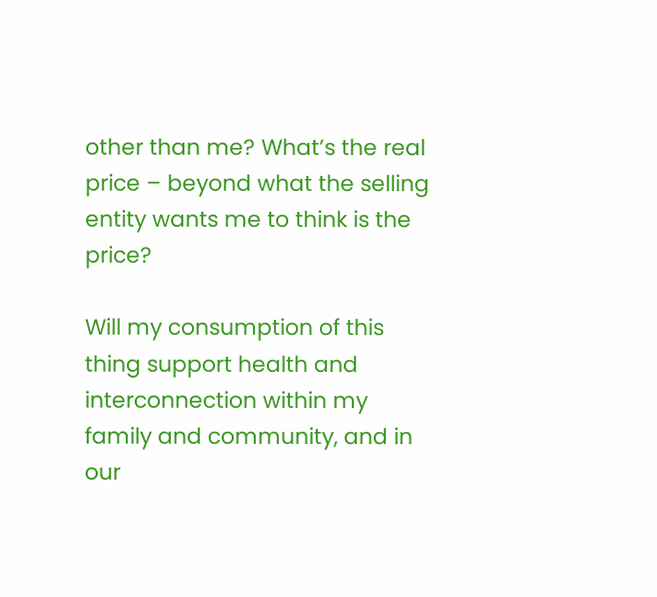other than me? What’s the real price – beyond what the selling entity wants me to think is the price?

Will my consumption of this thing support health and interconnection within my family and community, and in our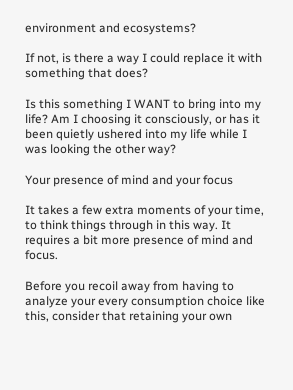environment and ecosystems?

If not, is there a way I could replace it with something that does?

Is this something I WANT to bring into my life? Am I choosing it consciously, or has it been quietly ushered into my life while I was looking the other way?

Your presence of mind and your focus

It takes a few extra moments of your time, to think things through in this way. It requires a bit more presence of mind and focus.

Before you recoil away from having to analyze your every consumption choice like this, consider that retaining your own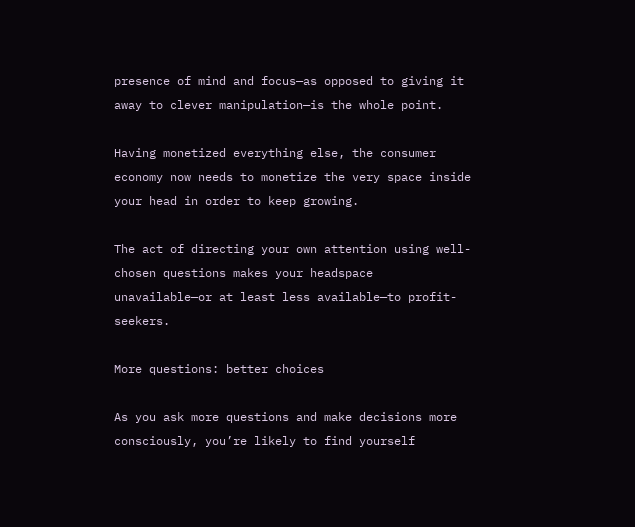presence of mind and focus—as opposed to giving it away to clever manipulation—is the whole point.

Having monetized everything else, the consumer economy now needs to monetize the very space inside your head in order to keep growing.

The act of directing your own attention using well-chosen questions makes your headspace unavailable—or at least less available—to profit-seekers.

More questions: better choices

As you ask more questions and make decisions more consciously, you’re likely to find yourself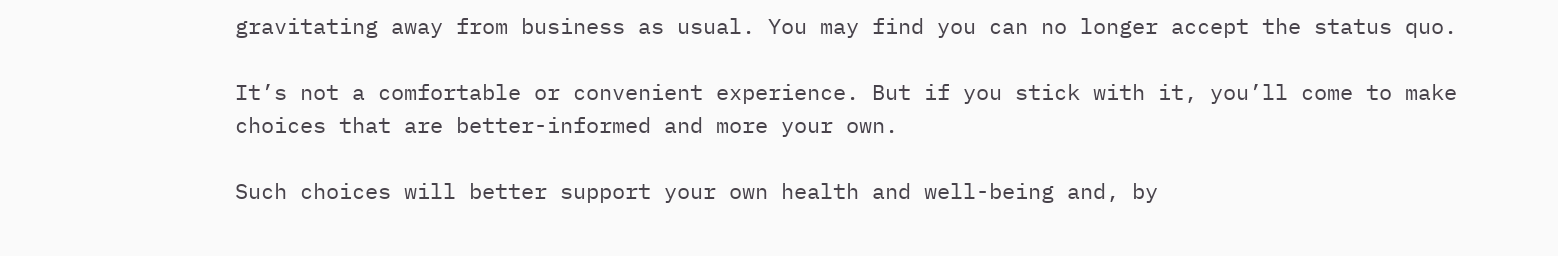gravitating away from business as usual. You may find you can no longer accept the status quo.

It’s not a comfortable or convenient experience. But if you stick with it, you’ll come to make choices that are better-informed and more your own.

Such choices will better support your own health and well-being and, by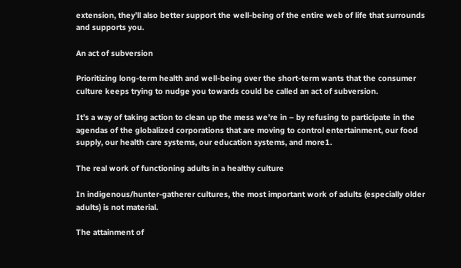extension, they’ll also better support the well-being of the entire web of life that surrounds and supports you.

An act of subversion

Prioritizing long-term health and well-being over the short-term wants that the consumer culture keeps trying to nudge you towards could be called an act of subversion.

It’s a way of taking action to clean up the mess we’re in – by refusing to participate in the agendas of the globalized corporations that are moving to control entertainment, our food supply, our health care systems, our education systems, and more1.

The real work of functioning adults in a healthy culture

In indigenous/hunter-gatherer cultures, the most important work of adults (especially older adults) is not material.

The attainment of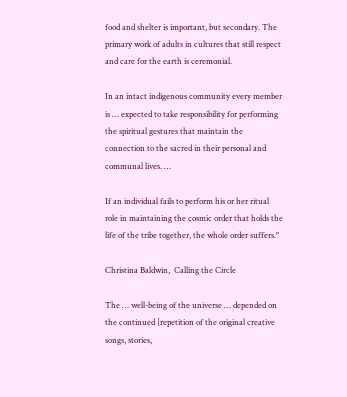food and shelter is important, but secondary. The primary work of adults in cultures that still respect and care for the earth is ceremonial.

In an intact indigenous community every member is … expected to take responsibility for performing the spiritual gestures that maintain the connection to the sacred in their personal and communal lives. …

If an individual fails to perform his or her ritual role in maintaining the cosmic order that holds the life of the tribe together, the whole order suffers."

Christina Baldwin,  Calling the Circle

The … well-being of the universe … depended on the continued [repetition of the original creative songs, stories,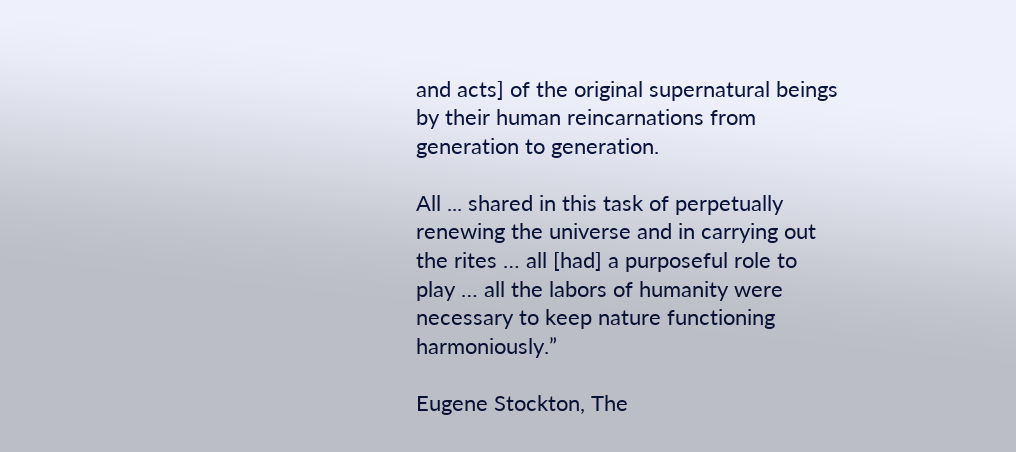and acts] of the original supernatural beings by their human reincarnations from generation to generation.

All ... shared in this task of perpetually renewing the universe and in carrying out the rites … all [had] a purposeful role to play … all the labors of humanity were necessary to keep nature functioning harmoniously.”

Eugene Stockton, The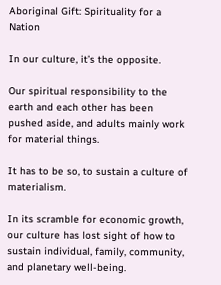Aboriginal Gift: Spirituality for a Nation

In our culture, it’s the opposite.

Our spiritual responsibility to the earth and each other has been pushed aside, and adults mainly work for material things.

It has to be so, to sustain a culture of materialism.

In its scramble for economic growth, our culture has lost sight of how to sustain individual, family, community, and planetary well-being.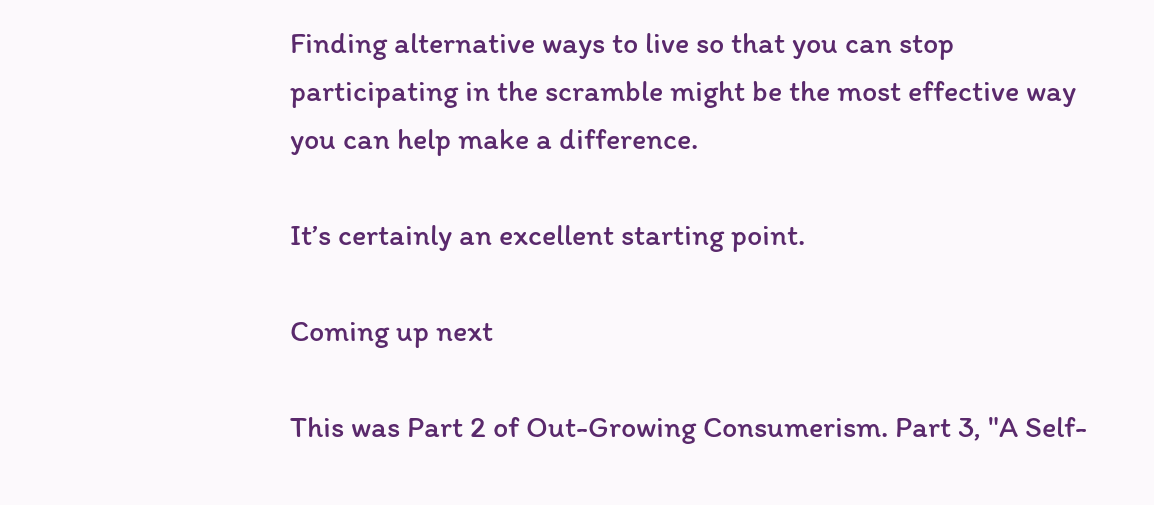Finding alternative ways to live so that you can stop participating in the scramble might be the most effective way you can help make a difference.

It’s certainly an excellent starting point.

Coming up next

This was Part 2 of Out-Growing Consumerism. Part 3, "A Self-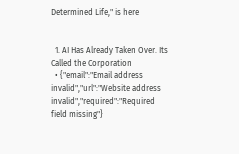Determined Life," is here


  1. AI Has Already Taken Over. Its Called the Corporation
  • {"email":"Email address invalid","url":"Website address invalid","required":"Required field missing"}